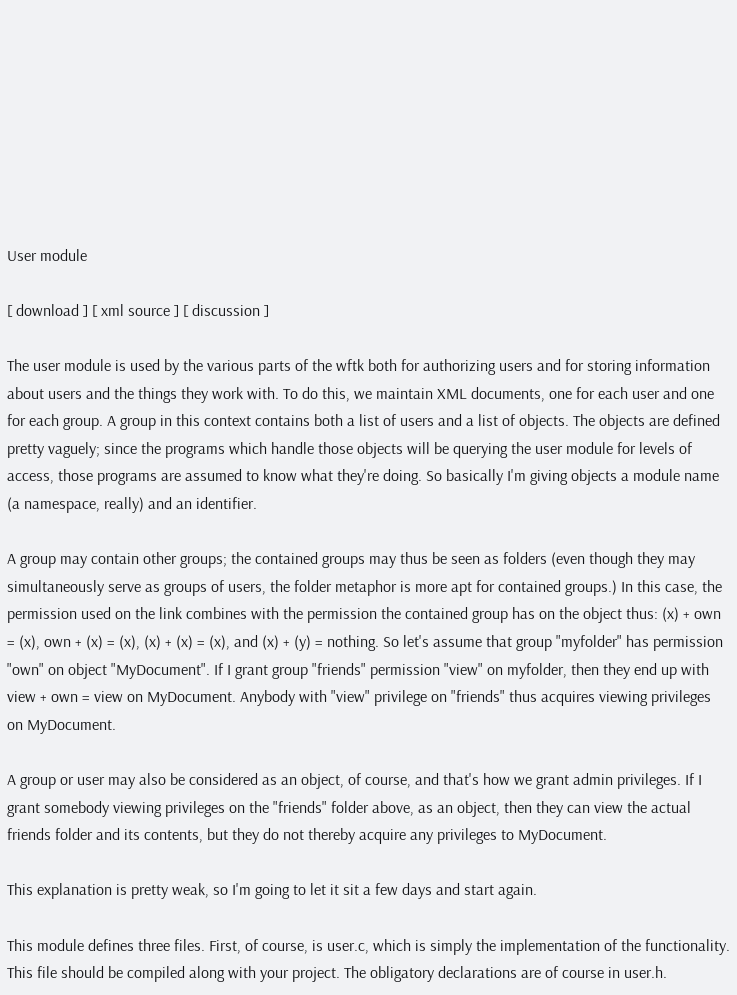User module

[ download ] [ xml source ] [ discussion ]

The user module is used by the various parts of the wftk both for authorizing users and for storing information about users and the things they work with. To do this, we maintain XML documents, one for each user and one for each group. A group in this context contains both a list of users and a list of objects. The objects are defined pretty vaguely; since the programs which handle those objects will be querying the user module for levels of access, those programs are assumed to know what they're doing. So basically I'm giving objects a module name (a namespace, really) and an identifier.

A group may contain other groups; the contained groups may thus be seen as folders (even though they may simultaneously serve as groups of users, the folder metaphor is more apt for contained groups.) In this case, the permission used on the link combines with the permission the contained group has on the object thus: (x) + own = (x), own + (x) = (x), (x) + (x) = (x), and (x) + (y) = nothing. So let's assume that group "myfolder" has permission "own" on object "MyDocument". If I grant group "friends" permission "view" on myfolder, then they end up with view + own = view on MyDocument. Anybody with "view" privilege on "friends" thus acquires viewing privileges on MyDocument.

A group or user may also be considered as an object, of course, and that's how we grant admin privileges. If I grant somebody viewing privileges on the "friends" folder above, as an object, then they can view the actual friends folder and its contents, but they do not thereby acquire any privileges to MyDocument.

This explanation is pretty weak, so I'm going to let it sit a few days and start again.

This module defines three files. First, of course, is user.c, which is simply the implementation of the functionality. This file should be compiled along with your project. The obligatory declarations are of course in user.h.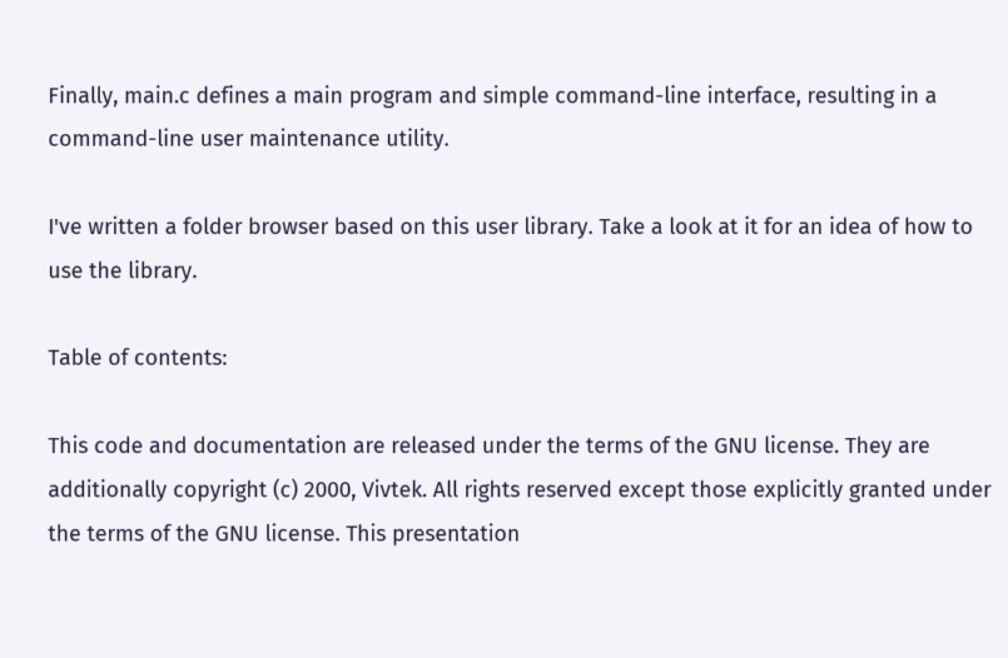Finally, main.c defines a main program and simple command-line interface, resulting in a command-line user maintenance utility.

I've written a folder browser based on this user library. Take a look at it for an idea of how to use the library.

Table of contents:

This code and documentation are released under the terms of the GNU license. They are additionally copyright (c) 2000, Vivtek. All rights reserved except those explicitly granted under the terms of the GNU license. This presentation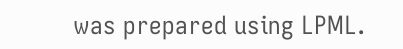was prepared using LPML.